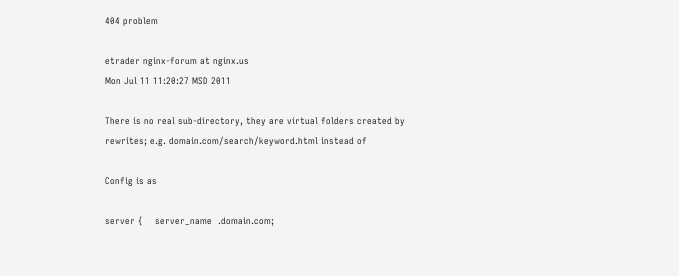404 problem

etrader nginx-forum at nginx.us
Mon Jul 11 11:20:27 MSD 2011

There is no real sub-directory, they are virtual folders created by
rewrites; e.g. domain.com/search/keyword.html instead of

Config is as

server {    server_name  .domain.com;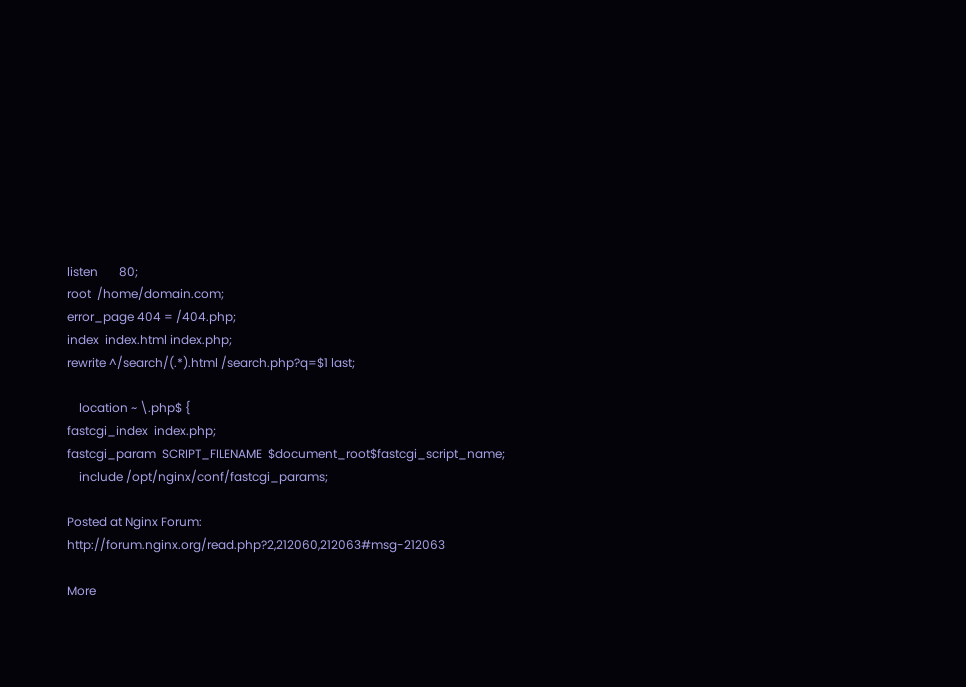listen       80;
root  /home/domain.com;
error_page 404 = /404.php;
index  index.html index.php;
rewrite ^/search/(.*).html /search.php?q=$1 last;

    location ~ \.php$ {
fastcgi_index  index.php;
fastcgi_param  SCRIPT_FILENAME  $document_root$fastcgi_script_name;
    include /opt/nginx/conf/fastcgi_params;

Posted at Nginx Forum: http://forum.nginx.org/read.php?2,212060,212063#msg-212063

More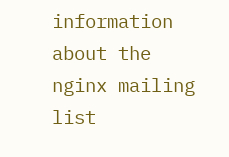information about the nginx mailing list